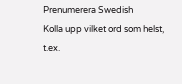Prenumerera Swedish
Kolla upp vilket ord som helst, t.ex.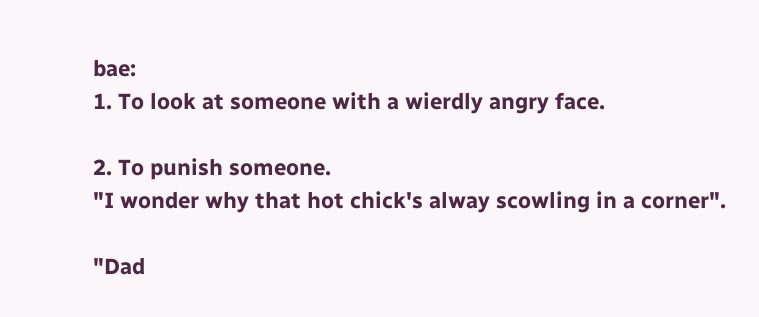bae:
1. To look at someone with a wierdly angry face.

2. To punish someone.
"I wonder why that hot chick's alway scowling in a corner".

"Dad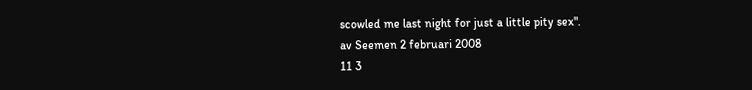scowled me last night for just a little pity sex".
av Seemen 2 februari 2008
11 3